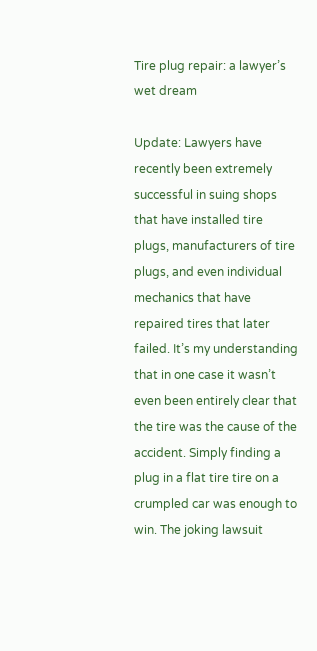Tire plug repair: a lawyer’s wet dream

Update: Lawyers have recently been extremely successful in suing shops that have installed tire plugs, manufacturers of tire plugs, and even individual mechanics that have repaired tires that later failed. It’s my understanding that in one case it wasn’t even been entirely clear that the tire was the cause of the accident. Simply finding a plug in a flat tire tire on a crumpled car was enough to win. The joking lawsuit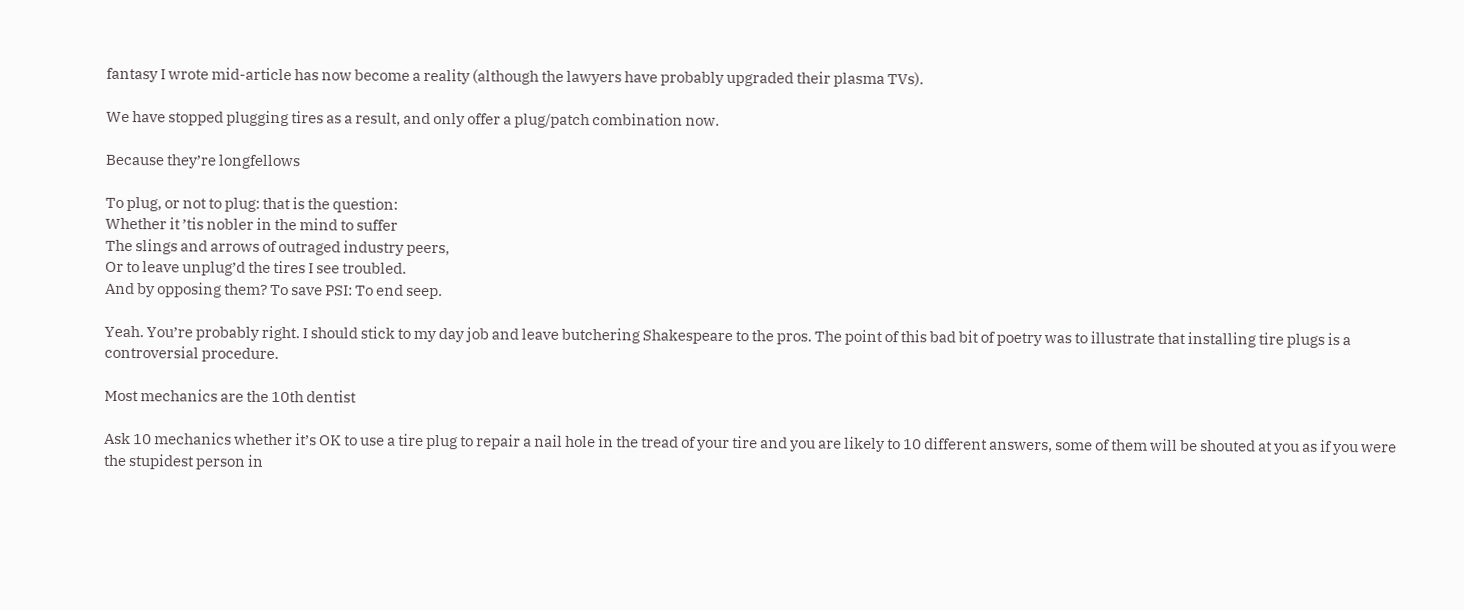fantasy I wrote mid-article has now become a reality (although the lawyers have probably upgraded their plasma TVs).

We have stopped plugging tires as a result, and only offer a plug/patch combination now.

Because they’re longfellows

To plug, or not to plug: that is the question:
Whether it ’tis nobler in the mind to suffer
The slings and arrows of outraged industry peers,
Or to leave unplug’d the tires I see troubled.
And by opposing them? To save PSI: To end seep.

Yeah. You’re probably right. I should stick to my day job and leave butchering Shakespeare to the pros. The point of this bad bit of poetry was to illustrate that installing tire plugs is a controversial procedure.

Most mechanics are the 10th dentist

Ask 10 mechanics whether it’s OK to use a tire plug to repair a nail hole in the tread of your tire and you are likely to 10 different answers, some of them will be shouted at you as if you were the stupidest person in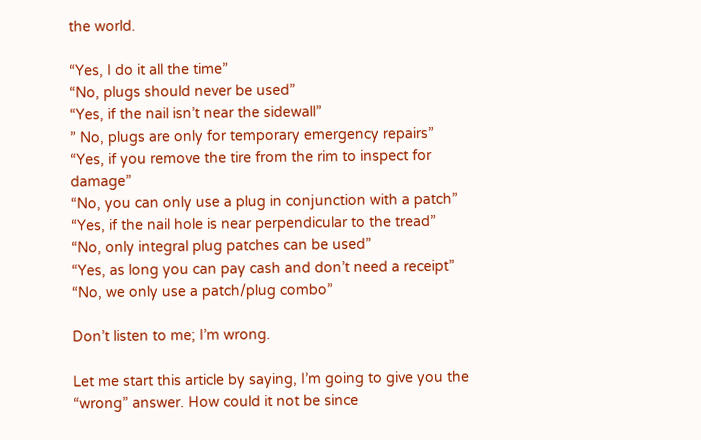the world.

“Yes, I do it all the time”
“No, plugs should never be used”
“Yes, if the nail isn’t near the sidewall”
” No, plugs are only for temporary emergency repairs”
“Yes, if you remove the tire from the rim to inspect for damage”
“No, you can only use a plug in conjunction with a patch”
“Yes, if the nail hole is near perpendicular to the tread”
“No, only integral plug patches can be used”
“Yes, as long you can pay cash and don’t need a receipt”
“No, we only use a patch/plug combo”

Don’t listen to me; I’m wrong.

Let me start this article by saying, I’m going to give you the “wrong” answer. How could it not be since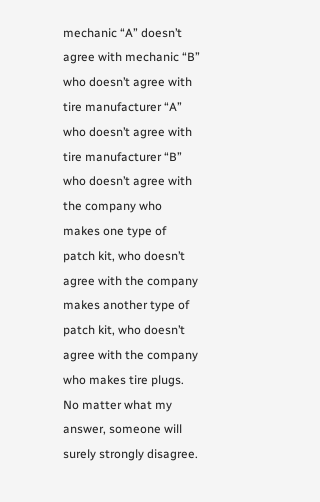mechanic “A” doesn’t agree with mechanic “B” who doesn’t agree with tire manufacturer “A” who doesn’t agree with tire manufacturer “B” who doesn’t agree with the company who makes one type of patch kit, who doesn’t agree with the company makes another type of patch kit, who doesn’t agree with the company who makes tire plugs. No matter what my answer, someone will surely strongly disagree.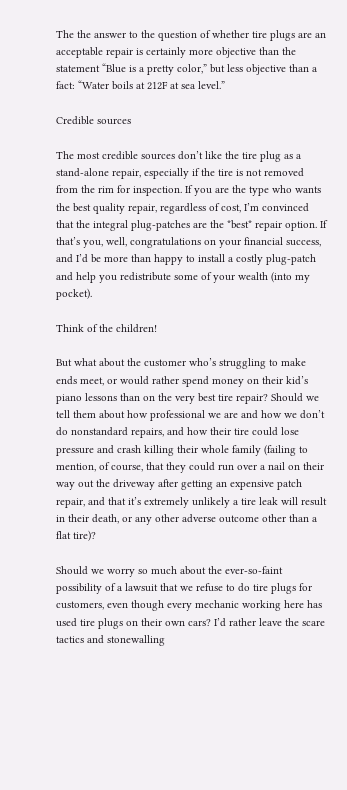The the answer to the question of whether tire plugs are an acceptable repair is certainly more objective than the statement “Blue is a pretty color,” but less objective than a fact: “Water boils at 212F at sea level.”

Credible sources

The most credible sources don’t like the tire plug as a stand-alone repair, especially if the tire is not removed from the rim for inspection. If you are the type who wants the best quality repair, regardless of cost, I’m convinced that the integral plug-patches are the *best* repair option. If that’s you, well, congratulations on your financial success, and I’d be more than happy to install a costly plug-patch and help you redistribute some of your wealth (into my pocket).

Think of the children!

But what about the customer who’s struggling to make ends meet, or would rather spend money on their kid’s piano lessons than on the very best tire repair? Should we tell them about how professional we are and how we don’t do nonstandard repairs, and how their tire could lose pressure and crash killing their whole family (failing to mention, of course, that they could run over a nail on their way out the driveway after getting an expensive patch repair, and that it’s extremely unlikely a tire leak will result in their death, or any other adverse outcome other than a flat tire)?

Should we worry so much about the ever-so-faint possibility of a lawsuit that we refuse to do tire plugs for customers, even though every mechanic working here has used tire plugs on their own cars? I’d rather leave the scare tactics and stonewalling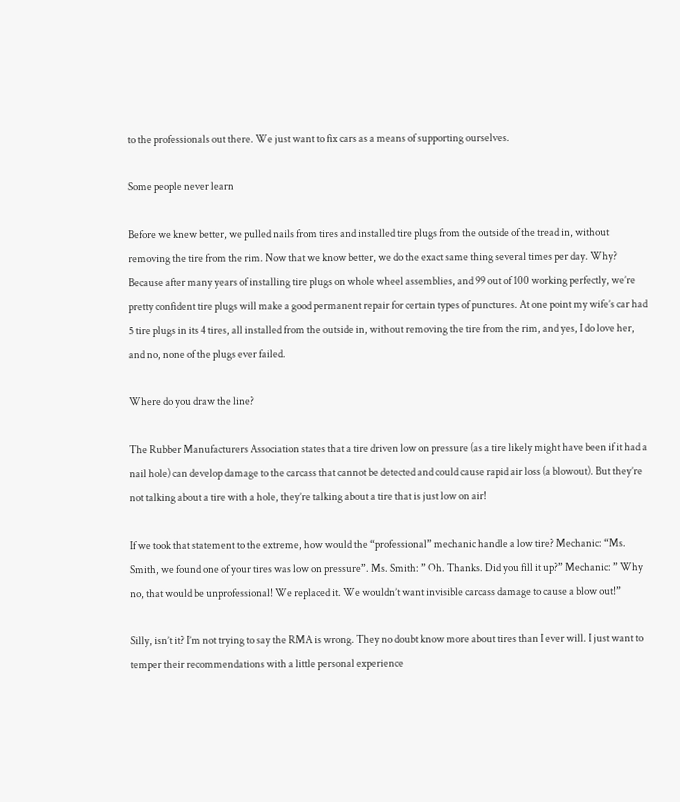to the professionals out there. We just want to fix cars as a means of supporting ourselves.

Some people never learn

Before we knew better, we pulled nails from tires and installed tire plugs from the outside of the tread in, without removing the tire from the rim. Now that we know better, we do the exact same thing several times per day. Why? Because after many years of installing tire plugs on whole wheel assemblies, and 99 out of 100 working perfectly, we’re pretty confident tire plugs will make a good permanent repair for certain types of punctures. At one point my wife’s car had 5 tire plugs in its 4 tires, all installed from the outside in, without removing the tire from the rim, and yes, I do love her, and no, none of the plugs ever failed.

Where do you draw the line?

The Rubber Manufacturers Association states that a tire driven low on pressure (as a tire likely might have been if it had a nail hole) can develop damage to the carcass that cannot be detected and could cause rapid air loss (a blowout). But they’re not talking about a tire with a hole, they’re talking about a tire that is just low on air!

If we took that statement to the extreme, how would the “professional” mechanic handle a low tire? Mechanic: “Ms. Smith, we found one of your tires was low on pressure”. Ms. Smith: ” Oh. Thanks. Did you fill it up?” Mechanic: ” Why no, that would be unprofessional! We replaced it. We wouldn’t want invisible carcass damage to cause a blow out!”

Silly, isn’t it? I’m not trying to say the RMA is wrong. They no doubt know more about tires than I ever will. I just want to temper their recommendations with a little personal experience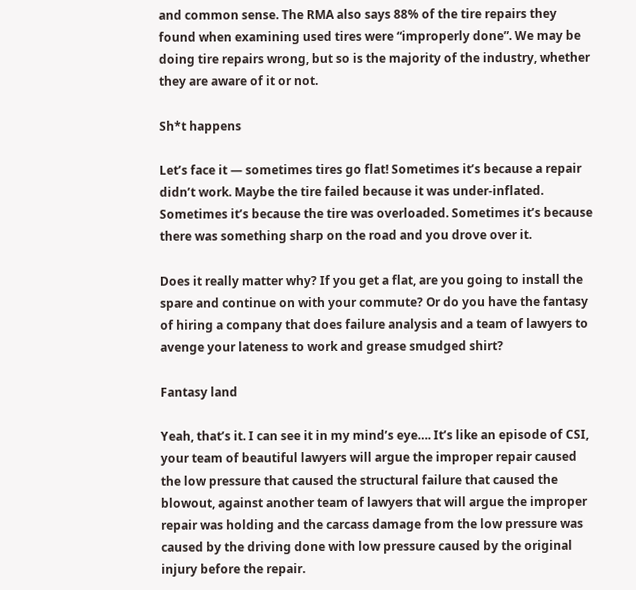and common sense. The RMA also says 88% of the tire repairs they found when examining used tires were “improperly done”. We may be doing tire repairs wrong, but so is the majority of the industry, whether they are aware of it or not.

Sh*t happens

Let’s face it — sometimes tires go flat! Sometimes it’s because a repair didn’t work. Maybe the tire failed because it was under-inflated. Sometimes it’s because the tire was overloaded. Sometimes it’s because there was something sharp on the road and you drove over it.

Does it really matter why? If you get a flat, are you going to install the spare and continue on with your commute? Or do you have the fantasy of hiring a company that does failure analysis and a team of lawyers to avenge your lateness to work and grease smudged shirt?

Fantasy land

Yeah, that’s it. I can see it in my mind’s eye…. It’s like an episode of CSI, your team of beautiful lawyers will argue the improper repair caused the low pressure that caused the structural failure that caused the blowout, against another team of lawyers that will argue the improper repair was holding and the carcass damage from the low pressure was caused by the driving done with low pressure caused by the original injury before the repair.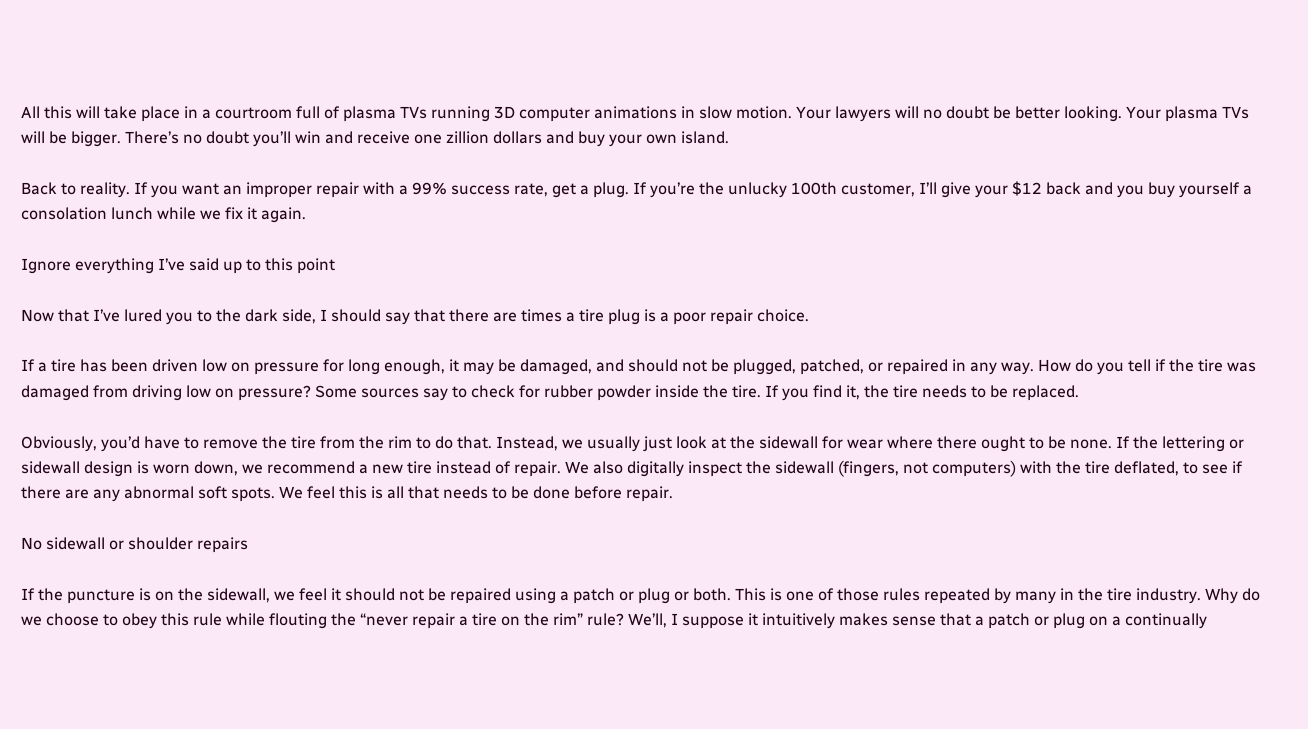All this will take place in a courtroom full of plasma TVs running 3D computer animations in slow motion. Your lawyers will no doubt be better looking. Your plasma TVs will be bigger. There’s no doubt you’ll win and receive one zillion dollars and buy your own island.

Back to reality. If you want an improper repair with a 99% success rate, get a plug. If you’re the unlucky 100th customer, I’ll give your $12 back and you buy yourself a consolation lunch while we fix it again.

Ignore everything I’ve said up to this point

Now that I’ve lured you to the dark side, I should say that there are times a tire plug is a poor repair choice.

If a tire has been driven low on pressure for long enough, it may be damaged, and should not be plugged, patched, or repaired in any way. How do you tell if the tire was damaged from driving low on pressure? Some sources say to check for rubber powder inside the tire. If you find it, the tire needs to be replaced.

Obviously, you’d have to remove the tire from the rim to do that. Instead, we usually just look at the sidewall for wear where there ought to be none. If the lettering or sidewall design is worn down, we recommend a new tire instead of repair. We also digitally inspect the sidewall (fingers, not computers) with the tire deflated, to see if there are any abnormal soft spots. We feel this is all that needs to be done before repair.

No sidewall or shoulder repairs

If the puncture is on the sidewall, we feel it should not be repaired using a patch or plug or both. This is one of those rules repeated by many in the tire industry. Why do we choose to obey this rule while flouting the “never repair a tire on the rim” rule? We’ll, I suppose it intuitively makes sense that a patch or plug on a continually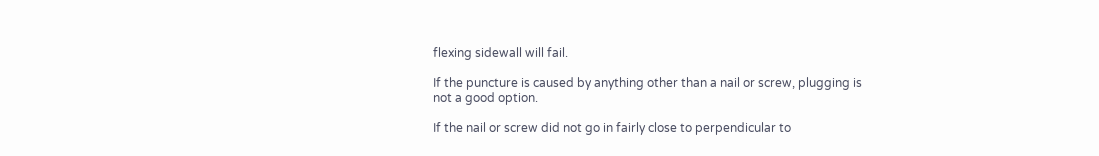flexing sidewall will fail.

If the puncture is caused by anything other than a nail or screw, plugging is not a good option.

If the nail or screw did not go in fairly close to perpendicular to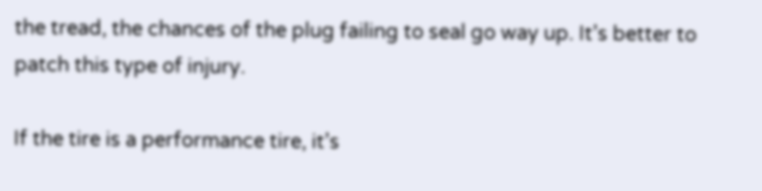the tread, the chances of the plug failing to seal go way up. It’s better to patch this type of injury.

If the tire is a performance tire, it’s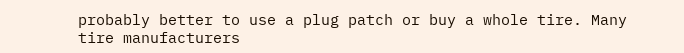probably better to use a plug patch or buy a whole tire. Many tire manufacturers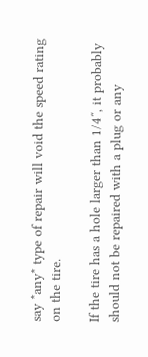say *any* type of repair will void the speed rating on the tire.

If the tire has a hole larger than 1/4″, it probably should not be repaired with a plug or any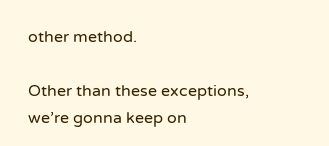other method.

Other than these exceptions, we’re gonna keep on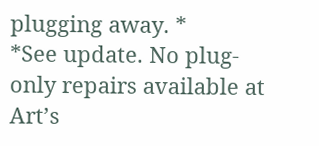plugging away. *
*See update. No plug-only repairs available at Art’s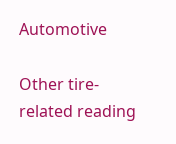Automotive

Other tire-related reading